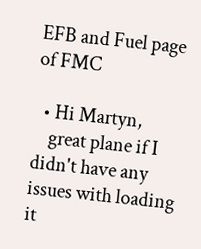EFB and Fuel page of FMC

  • Hi Martyn,
    great plane if I didn't have any issues with loading it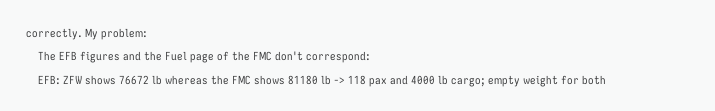correctly. My problem:
    The EFB figures and the Fuel page of the FMC don't correspond:
    EFB: ZFW shows 76672 lb whereas the FMC shows 81180 lb -> 118 pax and 4000 lb cargo; empty weight for both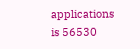applications is 56530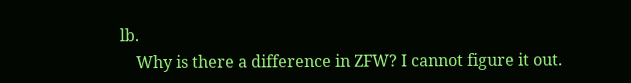lb.
    Why is there a difference in ZFW? I cannot figure it out.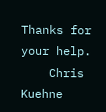Thanks for your help.
    Chris Kuehne